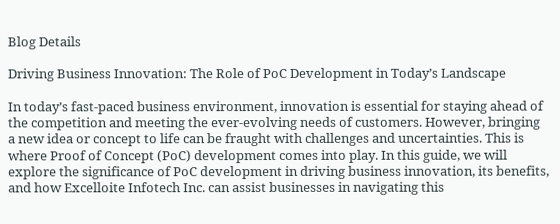Blog Details

Driving Business Innovation: The Role of PoC Development in Today’s Landscape

In today’s fast-paced business environment, innovation is essential for staying ahead of the competition and meeting the ever-evolving needs of customers. However, bringing a new idea or concept to life can be fraught with challenges and uncertainties. This is where Proof of Concept (PoC) development comes into play. In this guide, we will explore the significance of PoC development in driving business innovation, its benefits, and how Excelloite Infotech Inc. can assist businesses in navigating this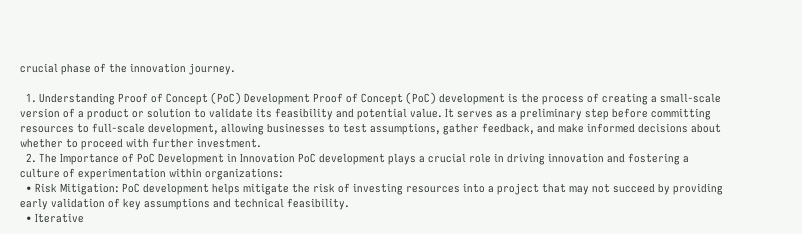crucial phase of the innovation journey.

  1. Understanding Proof of Concept (PoC) Development Proof of Concept (PoC) development is the process of creating a small-scale version of a product or solution to validate its feasibility and potential value. It serves as a preliminary step before committing resources to full-scale development, allowing businesses to test assumptions, gather feedback, and make informed decisions about whether to proceed with further investment.
  2. The Importance of PoC Development in Innovation PoC development plays a crucial role in driving innovation and fostering a culture of experimentation within organizations:
  • Risk Mitigation: PoC development helps mitigate the risk of investing resources into a project that may not succeed by providing early validation of key assumptions and technical feasibility.
  • Iterative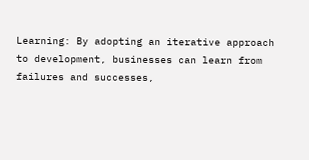Learning: By adopting an iterative approach to development, businesses can learn from failures and successes,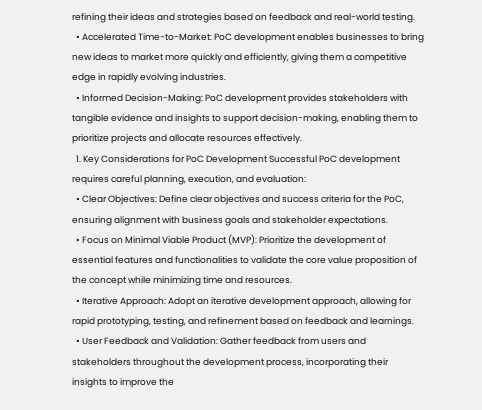refining their ideas and strategies based on feedback and real-world testing.
  • Accelerated Time-to-Market: PoC development enables businesses to bring new ideas to market more quickly and efficiently, giving them a competitive edge in rapidly evolving industries.
  • Informed Decision-Making: PoC development provides stakeholders with tangible evidence and insights to support decision-making, enabling them to prioritize projects and allocate resources effectively.
  1. Key Considerations for PoC Development Successful PoC development requires careful planning, execution, and evaluation:
  • Clear Objectives: Define clear objectives and success criteria for the PoC, ensuring alignment with business goals and stakeholder expectations.
  • Focus on Minimal Viable Product (MVP): Prioritize the development of essential features and functionalities to validate the core value proposition of the concept while minimizing time and resources.
  • Iterative Approach: Adopt an iterative development approach, allowing for rapid prototyping, testing, and refinement based on feedback and learnings.
  • User Feedback and Validation: Gather feedback from users and stakeholders throughout the development process, incorporating their insights to improve the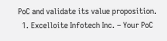PoC and validate its value proposition.
  1. Excelloite Infotech Inc. – Your PoC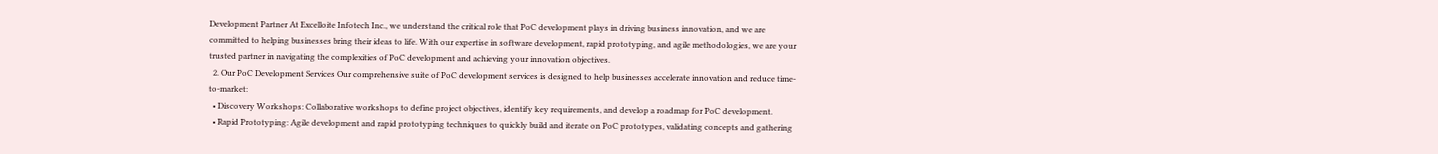Development Partner At Excelloite Infotech Inc., we understand the critical role that PoC development plays in driving business innovation, and we are committed to helping businesses bring their ideas to life. With our expertise in software development, rapid prototyping, and agile methodologies, we are your trusted partner in navigating the complexities of PoC development and achieving your innovation objectives.
  2. Our PoC Development Services Our comprehensive suite of PoC development services is designed to help businesses accelerate innovation and reduce time-to-market:
  • Discovery Workshops: Collaborative workshops to define project objectives, identify key requirements, and develop a roadmap for PoC development.
  • Rapid Prototyping: Agile development and rapid prototyping techniques to quickly build and iterate on PoC prototypes, validating concepts and gathering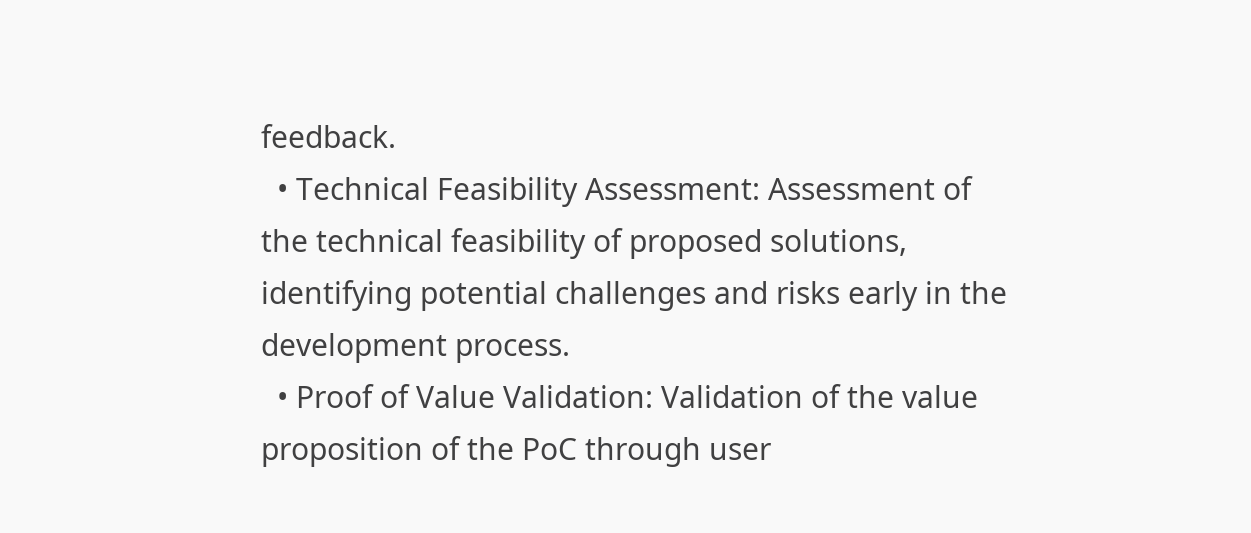feedback.
  • Technical Feasibility Assessment: Assessment of the technical feasibility of proposed solutions, identifying potential challenges and risks early in the development process.
  • Proof of Value Validation: Validation of the value proposition of the PoC through user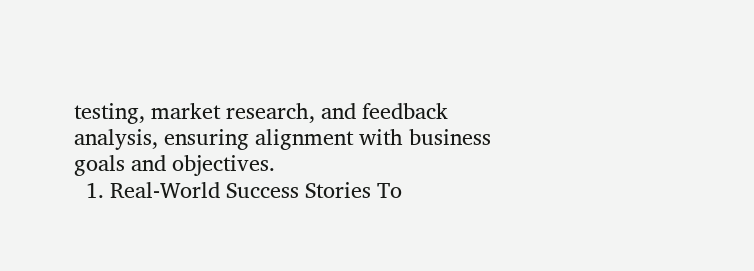testing, market research, and feedback analysis, ensuring alignment with business goals and objectives.
  1. Real-World Success Stories To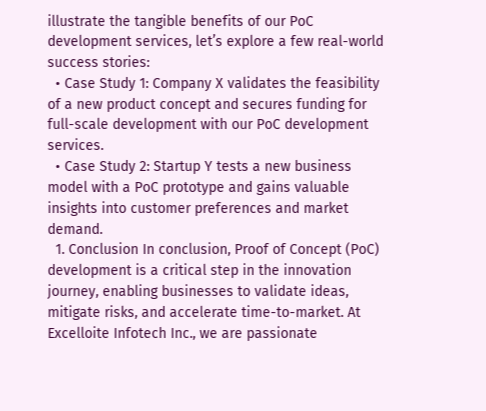illustrate the tangible benefits of our PoC development services, let’s explore a few real-world success stories:
  • Case Study 1: Company X validates the feasibility of a new product concept and secures funding for full-scale development with our PoC development services.
  • Case Study 2: Startup Y tests a new business model with a PoC prototype and gains valuable insights into customer preferences and market demand.
  1. Conclusion In conclusion, Proof of Concept (PoC) development is a critical step in the innovation journey, enabling businesses to validate ideas, mitigate risks, and accelerate time-to-market. At Excelloite Infotech Inc., we are passionate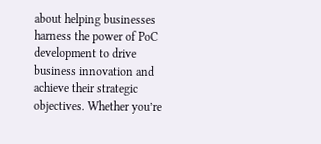about helping businesses harness the power of PoC development to drive business innovation and achieve their strategic objectives. Whether you’re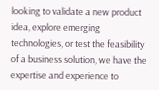looking to validate a new product idea, explore emerging technologies, or test the feasibility of a business solution, we have the expertise and experience to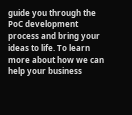guide you through the PoC development process and bring your ideas to life. To learn more about how we can help your business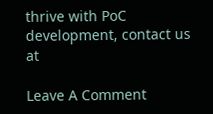thrive with PoC development, contact us at

Leave A Comment